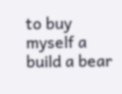to buy myself a build a bear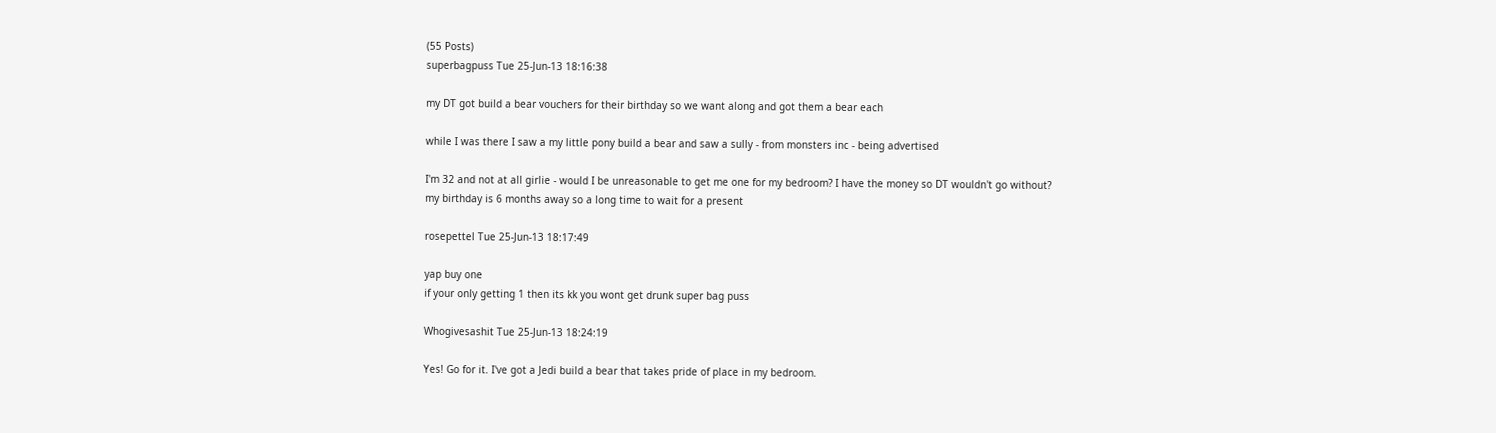(55 Posts)
superbagpuss Tue 25-Jun-13 18:16:38

my DT got build a bear vouchers for their birthday so we want along and got them a bear each

while I was there I saw a my little pony build a bear and saw a sully - from monsters inc - being advertised

I'm 32 and not at all girlie - would I be unreasonable to get me one for my bedroom? I have the money so DT wouldn't go without?
my birthday is 6 months away so a long time to wait for a present

rosepettel Tue 25-Jun-13 18:17:49

yap buy one
if your only getting 1 then its kk you wont get drunk super bag puss

Whogivesashit Tue 25-Jun-13 18:24:19

Yes! Go for it. I've got a Jedi build a bear that takes pride of place in my bedroom.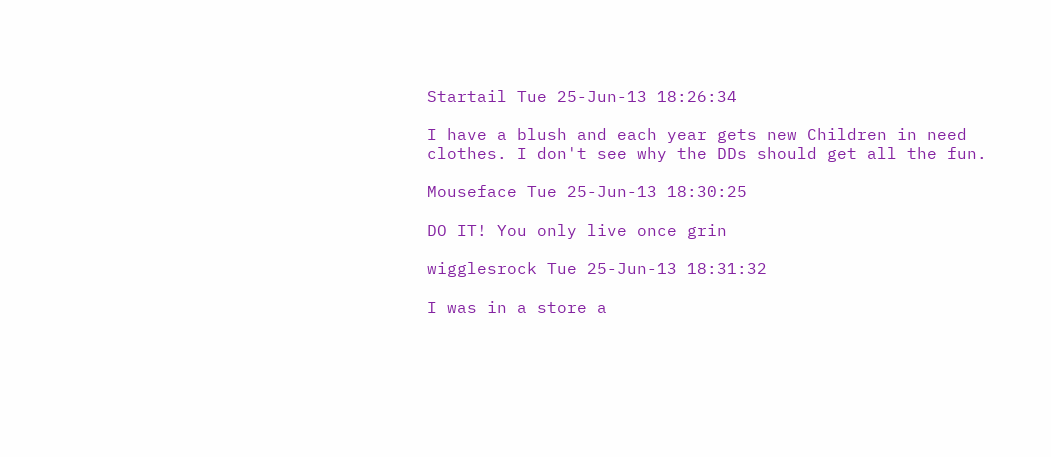Startail Tue 25-Jun-13 18:26:34

I have a blush and each year gets new Children in need clothes. I don't see why the DDs should get all the fun.

Mouseface Tue 25-Jun-13 18:30:25

DO IT! You only live once grin

wigglesrock Tue 25-Jun-13 18:31:32

I was in a store a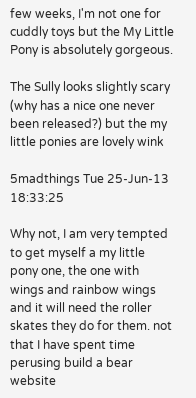few weeks, I'm not one for cuddly toys but the My Little Pony is absolutely gorgeous.

The Sully looks slightly scary (why has a nice one never been released?) but the my little ponies are lovely wink

5madthings Tue 25-Jun-13 18:33:25

Why not, I am very tempted to get myself a my little pony one, the one with wings and rainbow wings and it will need the roller skates they do for them. not that I have spent time perusing build a bear website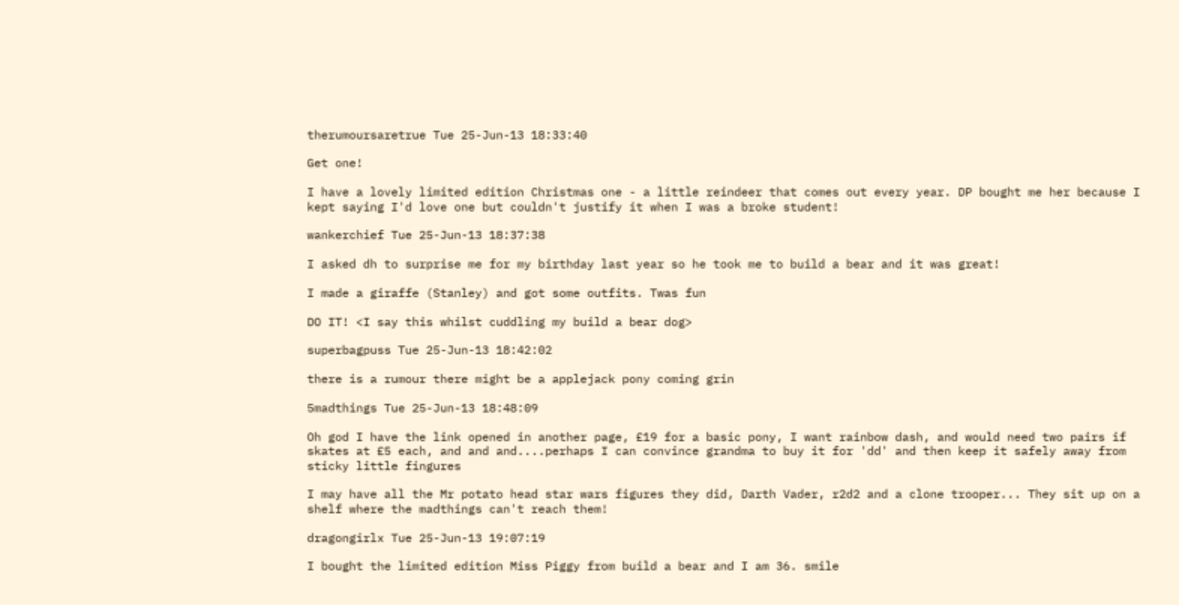therumoursaretrue Tue 25-Jun-13 18:33:40

Get one!

I have a lovely limited edition Christmas one - a little reindeer that comes out every year. DP bought me her because I kept saying I'd love one but couldn't justify it when I was a broke student!

wankerchief Tue 25-Jun-13 18:37:38

I asked dh to surprise me for my birthday last year so he took me to build a bear and it was great!

I made a giraffe (Stanley) and got some outfits. Twas fun

DO IT! <I say this whilst cuddling my build a bear dog>

superbagpuss Tue 25-Jun-13 18:42:02

there is a rumour there might be a applejack pony coming grin

5madthings Tue 25-Jun-13 18:48:09

Oh god I have the link opened in another page, £19 for a basic pony, I want rainbow dash, and would need two pairs if skates at £5 each, and and and....perhaps I can convince grandma to buy it for 'dd' and then keep it safely away from sticky little fingures

I may have all the Mr potato head star wars figures they did, Darth Vader, r2d2 and a clone trooper... They sit up on a shelf where the madthings can't reach them!

dragongirlx Tue 25-Jun-13 19:07:19

I bought the limited edition Miss Piggy from build a bear and I am 36. smile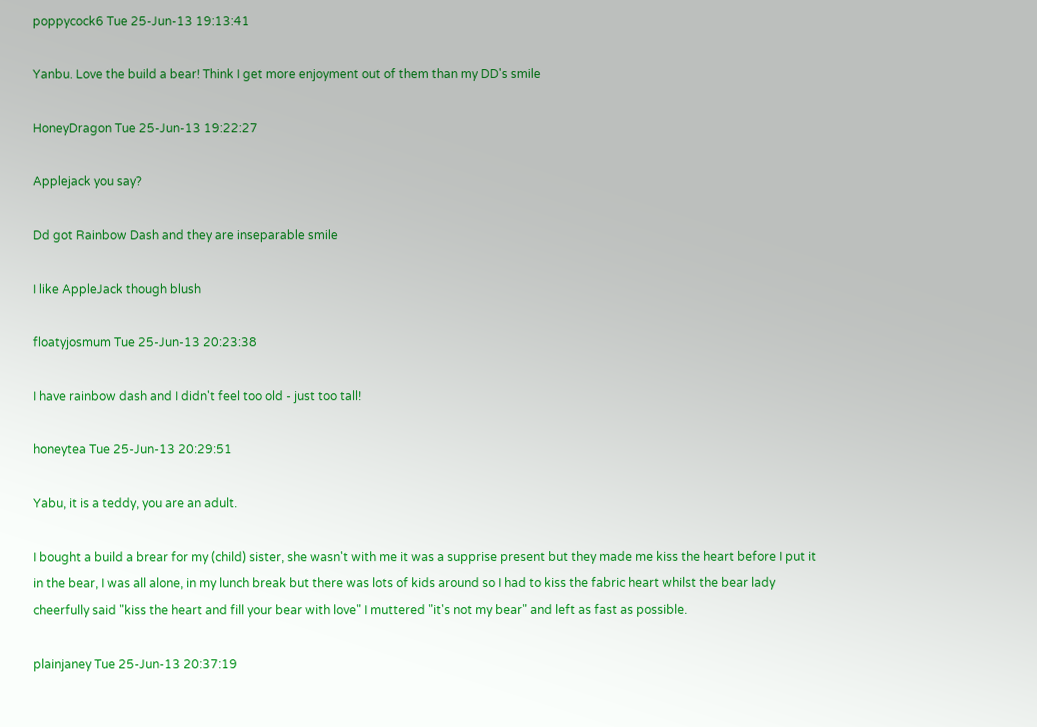poppycock6 Tue 25-Jun-13 19:13:41

Yanbu. Love the build a bear! Think I get more enjoyment out of them than my DD's smile

HoneyDragon Tue 25-Jun-13 19:22:27

Applejack you say?

Dd got Rainbow Dash and they are inseparable smile

I like AppleJack though blush

floatyjosmum Tue 25-Jun-13 20:23:38

I have rainbow dash and I didn't feel too old - just too tall!

honeytea Tue 25-Jun-13 20:29:51

Yabu, it is a teddy, you are an adult.

I bought a build a brear for my (child) sister, she wasn't with me it was a supprise present but they made me kiss the heart before I put it in the bear, I was all alone, in my lunch break but there was lots of kids around so I had to kiss the fabric heart whilst the bear lady cheerfully said "kiss the heart and fill your bear with love" I muttered "it's not my bear" and left as fast as possible.

plainjaney Tue 25-Jun-13 20:37:19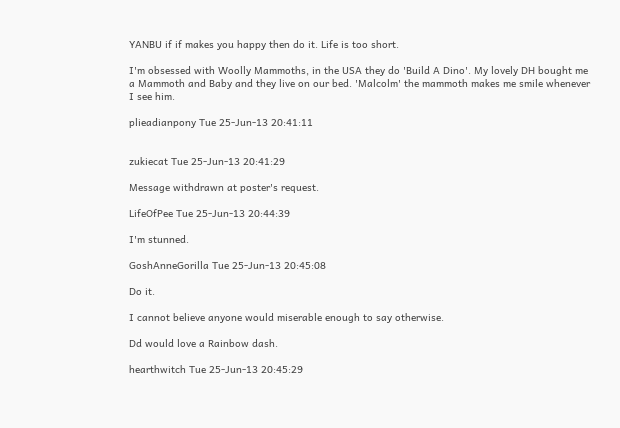YANBU if if makes you happy then do it. Life is too short.

I'm obsessed with Woolly Mammoths, in the USA they do 'Build A Dino'. My lovely DH bought me a Mammoth and Baby and they live on our bed. 'Malcolm' the mammoth makes me smile whenever I see him.

plieadianpony Tue 25-Jun-13 20:41:11


zukiecat Tue 25-Jun-13 20:41:29

Message withdrawn at poster's request.

LifeOfPee Tue 25-Jun-13 20:44:39

I'm stunned.

GoshAnneGorilla Tue 25-Jun-13 20:45:08

Do it.

I cannot believe anyone would miserable enough to say otherwise.

Dd would love a Rainbow dash.

hearthwitch Tue 25-Jun-13 20:45:29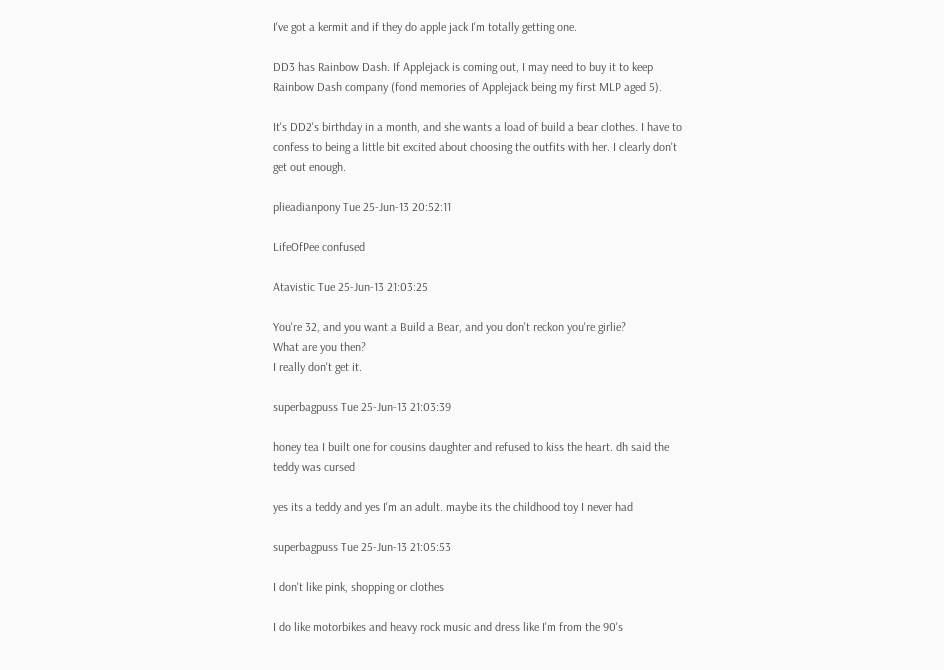I've got a kermit and if they do apple jack I'm totally getting one.

DD3 has Rainbow Dash. If Applejack is coming out, I may need to buy it to keep Rainbow Dash company (fond memories of Applejack being my first MLP aged 5).

It's DD2's birthday in a month, and she wants a load of build a bear clothes. I have to confess to being a little bit excited about choosing the outfits with her. I clearly don't get out enough.

plieadianpony Tue 25-Jun-13 20:52:11

LifeOfPee confused

Atavistic Tue 25-Jun-13 21:03:25

You're 32, and you want a Build a Bear, and you don't reckon you're girlie?
What are you then?
I really don't get it.

superbagpuss Tue 25-Jun-13 21:03:39

honey tea I built one for cousins daughter and refused to kiss the heart. dh said the teddy was cursed

yes its a teddy and yes I'm an adult. maybe its the childhood toy I never had

superbagpuss Tue 25-Jun-13 21:05:53

I don't like pink, shopping or clothes

I do like motorbikes and heavy rock music and dress like I'm from the 90's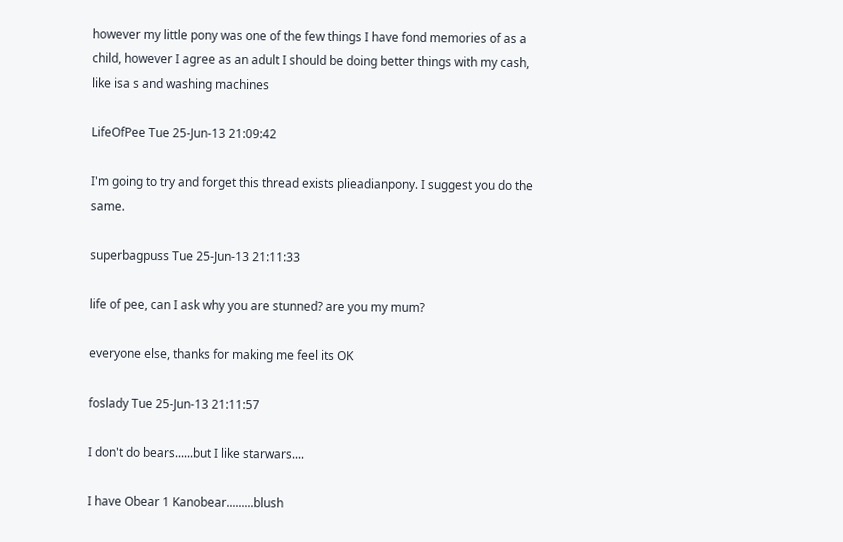however my little pony was one of the few things I have fond memories of as a child, however I agree as an adult I should be doing better things with my cash, like isa s and washing machines

LifeOfPee Tue 25-Jun-13 21:09:42

I'm going to try and forget this thread exists plieadianpony. I suggest you do the same.

superbagpuss Tue 25-Jun-13 21:11:33

life of pee, can I ask why you are stunned? are you my mum?

everyone else, thanks for making me feel its OK

foslady Tue 25-Jun-13 21:11:57

I don't do bears......but I like starwars....

I have Obear 1 Kanobear.........blush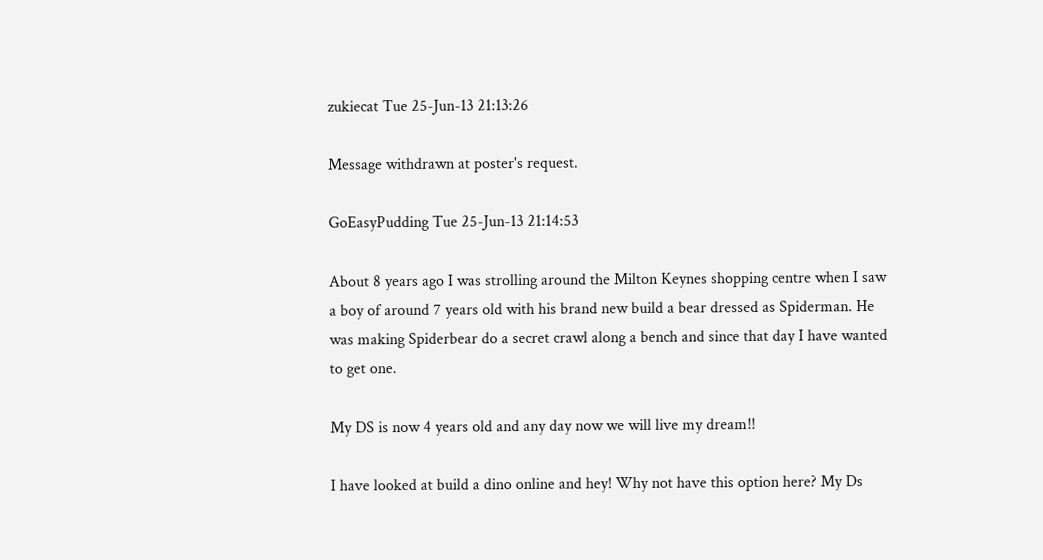zukiecat Tue 25-Jun-13 21:13:26

Message withdrawn at poster's request.

GoEasyPudding Tue 25-Jun-13 21:14:53

About 8 years ago I was strolling around the Milton Keynes shopping centre when I saw a boy of around 7 years old with his brand new build a bear dressed as Spiderman. He was making Spiderbear do a secret crawl along a bench and since that day I have wanted to get one.

My DS is now 4 years old and any day now we will live my dream!!

I have looked at build a dino online and hey! Why not have this option here? My Ds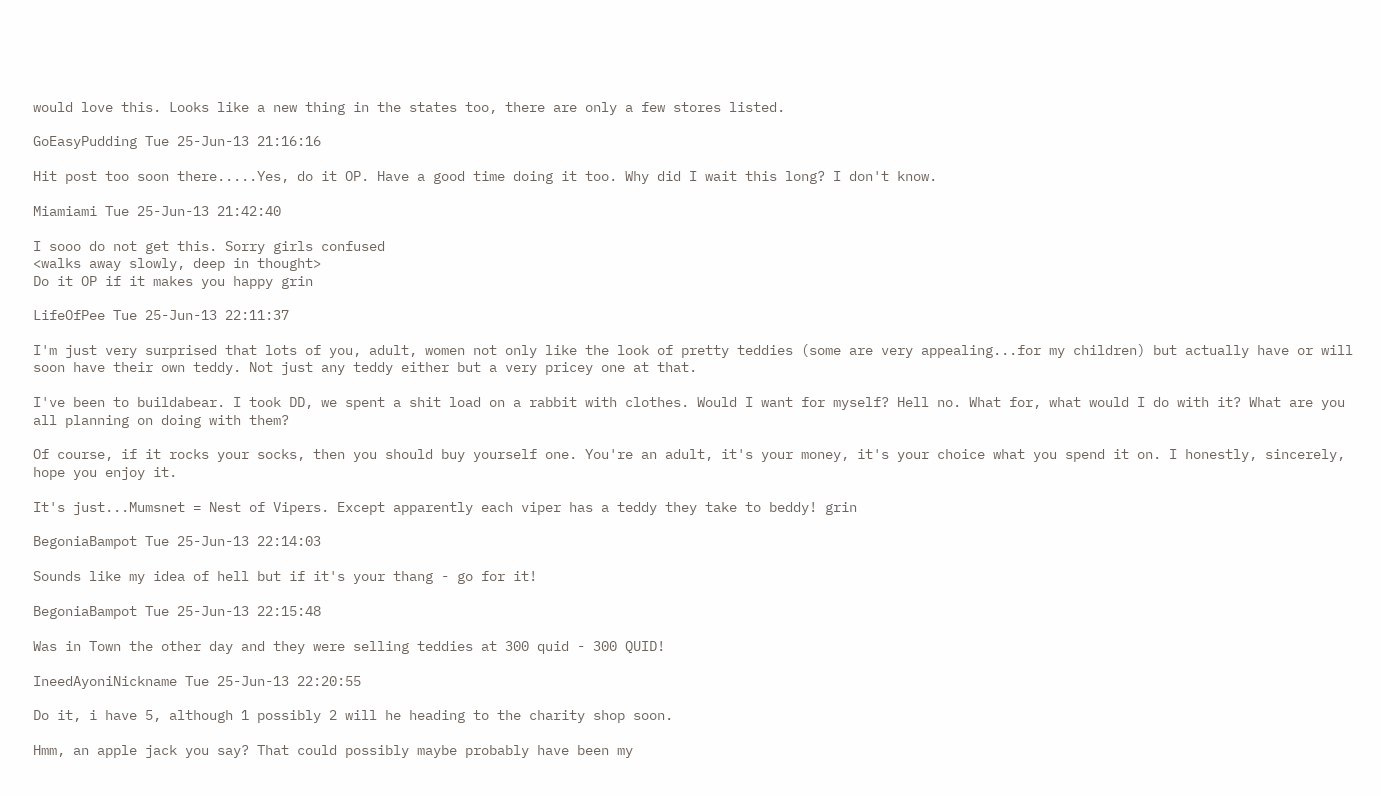would love this. Looks like a new thing in the states too, there are only a few stores listed.

GoEasyPudding Tue 25-Jun-13 21:16:16

Hit post too soon there.....Yes, do it OP. Have a good time doing it too. Why did I wait this long? I don't know.

Miamiami Tue 25-Jun-13 21:42:40

I sooo do not get this. Sorry girls confused
<walks away slowly, deep in thought>
Do it OP if it makes you happy grin

LifeOfPee Tue 25-Jun-13 22:11:37

I'm just very surprised that lots of you, adult, women not only like the look of pretty teddies (some are very appealing...for my children) but actually have or will soon have their own teddy. Not just any teddy either but a very pricey one at that.

I've been to buildabear. I took DD, we spent a shit load on a rabbit with clothes. Would I want for myself? Hell no. What for, what would I do with it? What are you all planning on doing with them?

Of course, if it rocks your socks, then you should buy yourself one. You're an adult, it's your money, it's your choice what you spend it on. I honestly, sincerely, hope you enjoy it.

It's just...Mumsnet = Nest of Vipers. Except apparently each viper has a teddy they take to beddy! grin

BegoniaBampot Tue 25-Jun-13 22:14:03

Sounds like my idea of hell but if it's your thang - go for it!

BegoniaBampot Tue 25-Jun-13 22:15:48

Was in Town the other day and they were selling teddies at 300 quid - 300 QUID!

IneedAyoniNickname Tue 25-Jun-13 22:20:55

Do it, i have 5, although 1 possibly 2 will he heading to the charity shop soon.

Hmm, an apple jack you say? That could possibly maybe probably have been my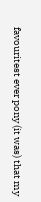favouritest ever pony (it was) that my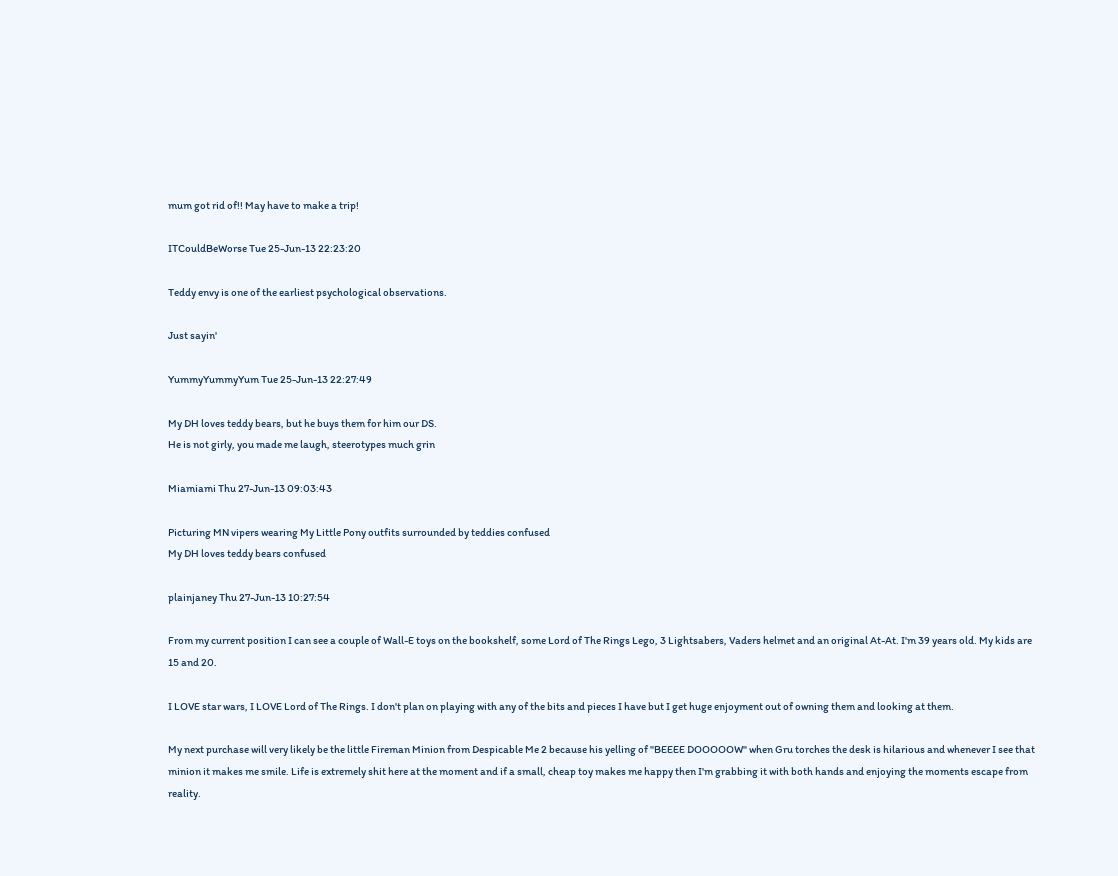mum got rid of!! May have to make a trip!

ITCouldBeWorse Tue 25-Jun-13 22:23:20

Teddy envy is one of the earliest psychological observations.

Just sayin'

YummyYummyYum Tue 25-Jun-13 22:27:49

My DH loves teddy bears, but he buys them for him our DS.
He is not girly, you made me laugh, steerotypes much grin

Miamiami Thu 27-Jun-13 09:03:43

Picturing MN vipers wearing My Little Pony outfits surrounded by teddies confused
My DH loves teddy bears confused

plainjaney Thu 27-Jun-13 10:27:54

From my current position I can see a couple of Wall-E toys on the bookshelf, some Lord of The Rings Lego, 3 Lightsabers, Vaders helmet and an original At-At. I'm 39 years old. My kids are 15 and 20.

I LOVE star wars, I LOVE Lord of The Rings. I don't plan on playing with any of the bits and pieces I have but I get huge enjoyment out of owning them and looking at them.

My next purchase will very likely be the little Fireman Minion from Despicable Me 2 because his yelling of "BEEEE DOOOOOW" when Gru torches the desk is hilarious and whenever I see that minion it makes me smile. Life is extremely shit here at the moment and if a small, cheap toy makes me happy then I'm grabbing it with both hands and enjoying the moments escape from reality.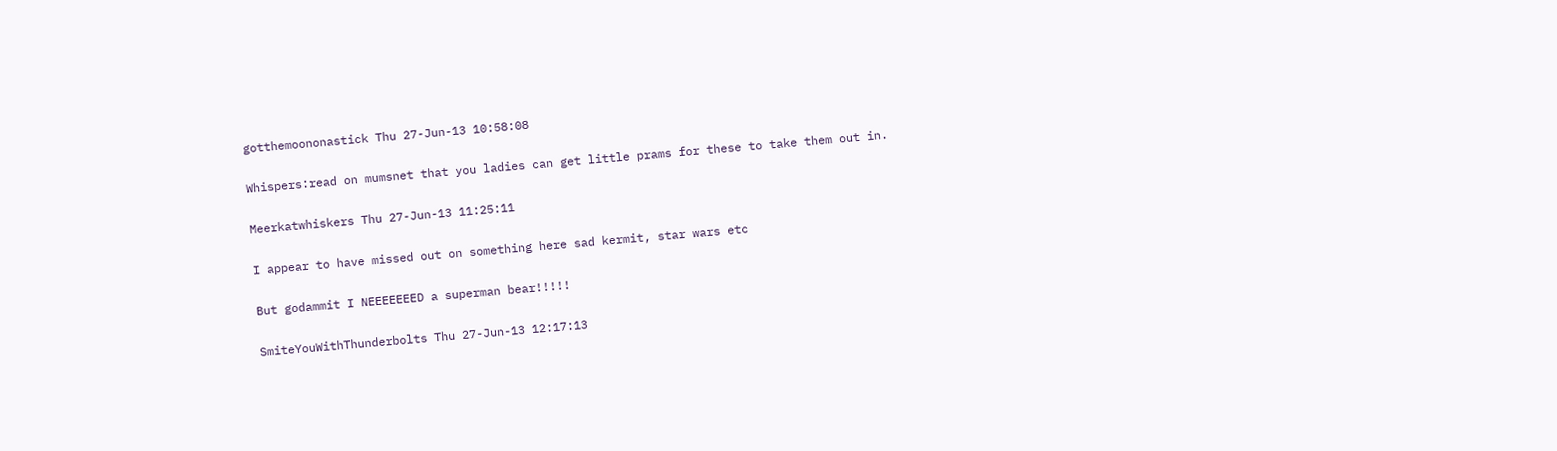gotthemoononastick Thu 27-Jun-13 10:58:08

Whispers:read on mumsnet that you ladies can get little prams for these to take them out in.

Meerkatwhiskers Thu 27-Jun-13 11:25:11

I appear to have missed out on something here sad kermit, star wars etc

But godammit I NEEEEEEED a superman bear!!!!!

SmiteYouWithThunderbolts Thu 27-Jun-13 12:17:13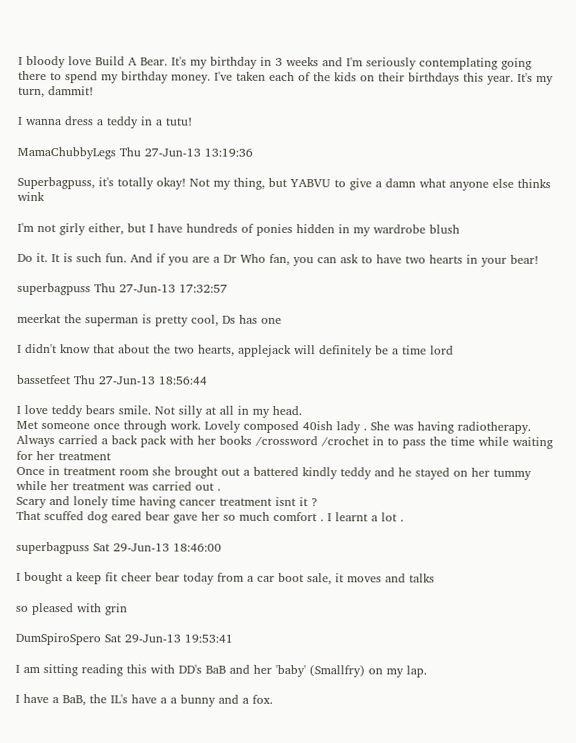I bloody love Build A Bear. It's my birthday in 3 weeks and I'm seriously contemplating going there to spend my birthday money. I've taken each of the kids on their birthdays this year. It's my turn, dammit!

I wanna dress a teddy in a tutu!

MamaChubbyLegs Thu 27-Jun-13 13:19:36

Superbagpuss, it's totally okay! Not my thing, but YABVU to give a damn what anyone else thinks wink

I'm not girly either, but I have hundreds of ponies hidden in my wardrobe blush

Do it. It is such fun. And if you are a Dr Who fan, you can ask to have two hearts in your bear!

superbagpuss Thu 27-Jun-13 17:32:57

meerkat the superman is pretty cool, Ds has one

I didn't know that about the two hearts, applejack will definitely be a time lord

bassetfeet Thu 27-Jun-13 18:56:44

I love teddy bears smile. Not silly at all in my head.
Met someone once through work. Lovely composed 40ish lady . She was having radiotherapy. Always carried a back pack with her books /crossword /crochet in to pass the time while waiting for her treatment
Once in treatment room she brought out a battered kindly teddy and he stayed on her tummy while her treatment was carried out .
Scary and lonely time having cancer treatment isnt it ?
That scuffed dog eared bear gave her so much comfort . I learnt a lot .

superbagpuss Sat 29-Jun-13 18:46:00

I bought a keep fit cheer bear today from a car boot sale, it moves and talks

so pleased with grin

DumSpiroSpero Sat 29-Jun-13 19:53:41

I am sitting reading this with DD's BaB and her 'baby' (Smallfry) on my lap.

I have a BaB, the IL's have a a bunny and a fox.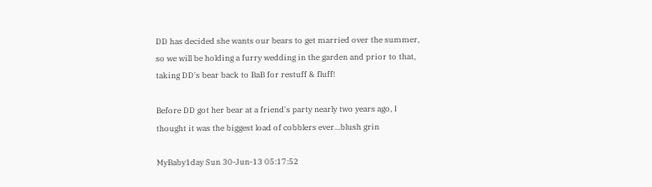DD has decided she wants our bears to get married over the summer, so we will be holding a furry wedding in the garden and prior to that, taking DD's bear back to BaB for restuff & fluff!

Before DD got her bear at a friend's party nearly two years ago, I thought it was the biggest load of cobblers ever...blush grin

MyBaby1day Sun 30-Jun-13 05:17:52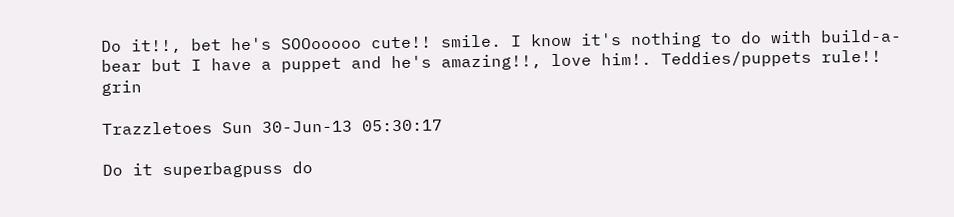Do it!!, bet he's SOOooooo cute!! smile. I know it's nothing to do with build-a-bear but I have a puppet and he's amazing!!, love him!. Teddies/puppets rule!! grin

Trazzletoes Sun 30-Jun-13 05:30:17

Do it superbagpuss do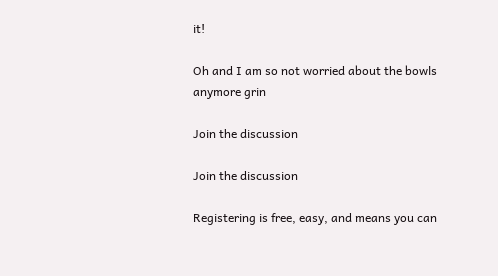it!

Oh and I am so not worried about the bowls anymore grin

Join the discussion

Join the discussion

Registering is free, easy, and means you can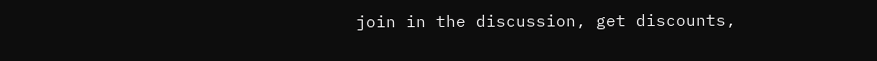join in the discussion, get discounts,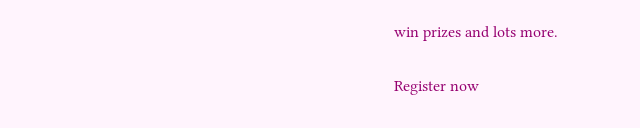win prizes and lots more.

Register now